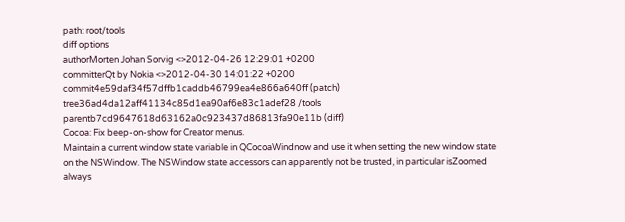path: root/tools
diff options
authorMorten Johan Sorvig <>2012-04-26 12:29:01 +0200
committerQt by Nokia <>2012-04-30 14:01:22 +0200
commit4e59daf34f57dffb1caddb46799ea4e866a640ff (patch)
tree36ad4da12aff41134c85d1ea90af6e83c1adef28 /tools
parentb7cd9647618d63162a0c923437d86813fa90e11b (diff)
Cocoa: Fix beep-on-show for Creator menus.
Maintain a current window state variable in QCocoaWindnow and use it when setting the new window state on the NSWindow. The NSWindow state accessors can apparently not be trusted, in particular isZoomed always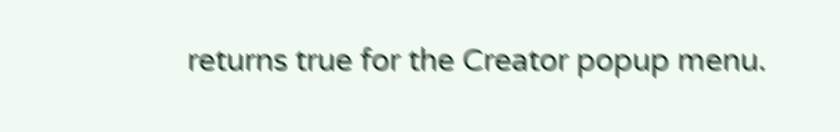returns true for the Creator popup menu.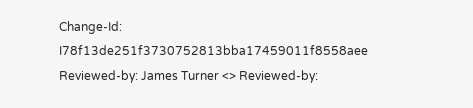Change-Id: I78f13de251f3730752813bba17459011f8558aee Reviewed-by: James Turner <> Reviewed-by: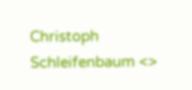Christoph Schleifenbaum <>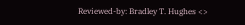Reviewed-by: Bradley T. Hughes <>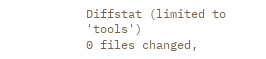Diffstat (limited to 'tools')
0 files changed,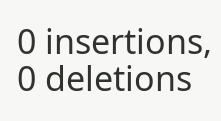0 insertions, 0 deletions